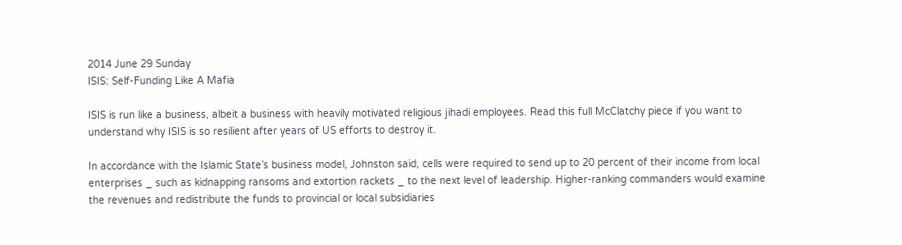2014 June 29 Sunday
ISIS: Self-Funding Like A Mafia

ISIS is run like a business, albeit a business with heavily motivated religious jihadi employees. Read this full McClatchy piece if you want to understand why ISIS is so resilient after years of US efforts to destroy it.

In accordance with the Islamic State’s business model, Johnston said, cells were required to send up to 20 percent of their income from local enterprises _ such as kidnapping ransoms and extortion rackets _ to the next level of leadership. Higher-ranking commanders would examine the revenues and redistribute the funds to provincial or local subsidiaries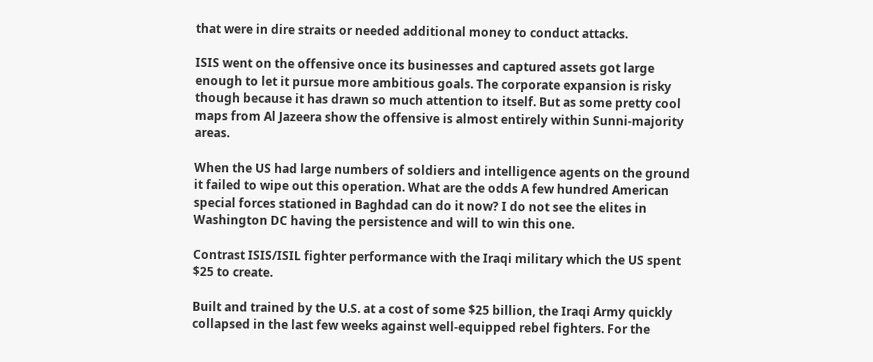that were in dire straits or needed additional money to conduct attacks.

ISIS went on the offensive once its businesses and captured assets got large enough to let it pursue more ambitious goals. The corporate expansion is risky though because it has drawn so much attention to itself. But as some pretty cool maps from Al Jazeera show the offensive is almost entirely within Sunni-majority areas.

When the US had large numbers of soldiers and intelligence agents on the ground it failed to wipe out this operation. What are the odds A few hundred American special forces stationed in Baghdad can do it now? I do not see the elites in Washington DC having the persistence and will to win this one.

Contrast ISIS/ISIL fighter performance with the Iraqi military which the US spent $25 to create.

Built and trained by the U.S. at a cost of some $25 billion, the Iraqi Army quickly collapsed in the last few weeks against well-equipped rebel fighters. For the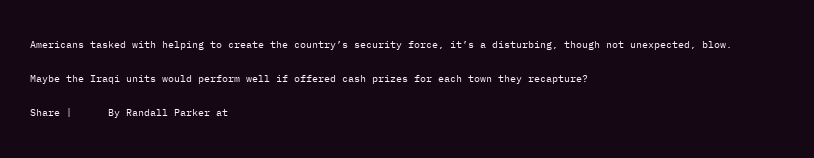Americans tasked with helping to create the country’s security force, it’s a disturbing, though not unexpected, blow.

Maybe the Iraqi units would perform well if offered cash prizes for each town they recapture?

Share |      By Randall Parker at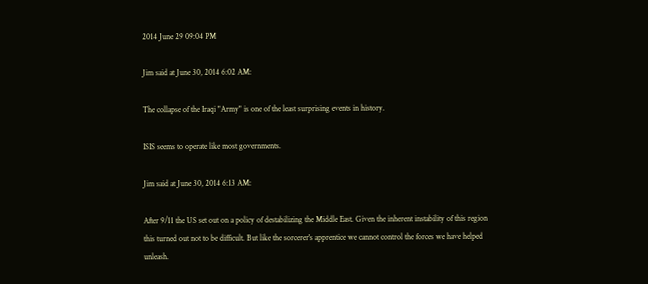2014 June 29 09:04 PM

Jim said at June 30, 2014 6:02 AM:

The collapse of the Iraqi "Army" is one of the least surprising events in history.

ISIS seems to operate like most governments.

Jim said at June 30, 2014 6:13 AM:

After 9/11 the US set out on a policy of destabilizing the Middle East. Given the inherent instability of this region this turned out not to be difficult. But like the sorcerer's apprentice we cannot control the forces we have helped unleash.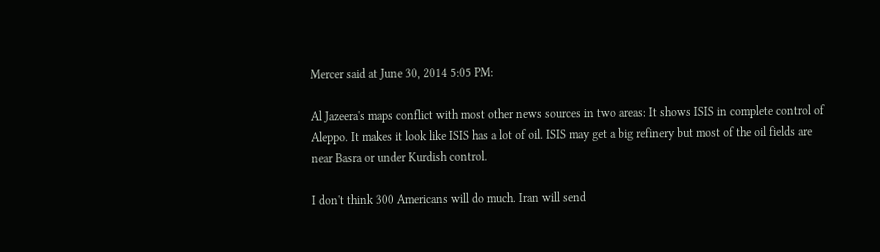Mercer said at June 30, 2014 5:05 PM:

Al Jazeera's maps conflict with most other news sources in two areas: It shows ISIS in complete control of Aleppo. It makes it look like ISIS has a lot of oil. ISIS may get a big refinery but most of the oil fields are near Basra or under Kurdish control.

I don't think 300 Americans will do much. Iran will send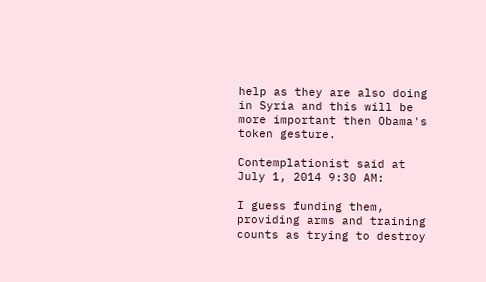help as they are also doing in Syria and this will be more important then Obama's token gesture.

Contemplationist said at July 1, 2014 9:30 AM:

I guess funding them, providing arms and training counts as trying to destroy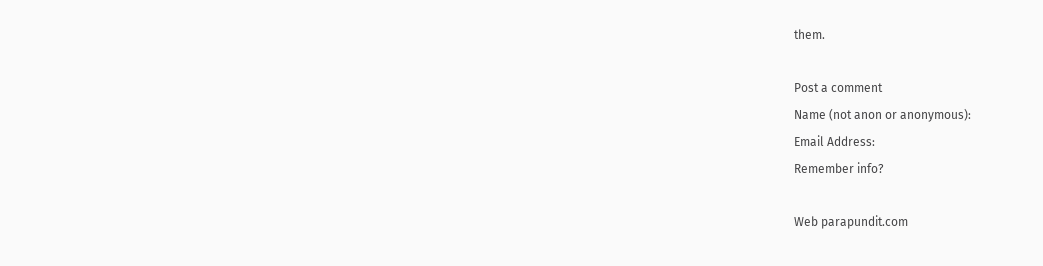them.

Post a comment
Name (not anon or anonymous):
Email Address:
Remember info?

Web parapundit.com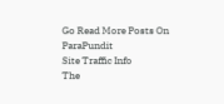Go Read More Posts On ParaPundit
Site Traffic Info
The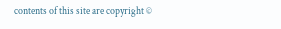contents of this site are copyright ©